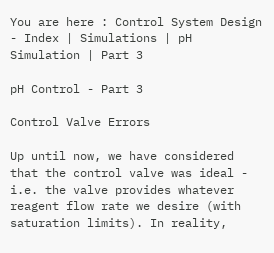You are here : Control System Design - Index | Simulations | pH Simulation | Part 3

pH Control - Part 3

Control Valve Errors

Up until now, we have considered that the control valve was ideal - i.e. the valve provides whatever reagent flow rate we desire (with saturation limits). In reality,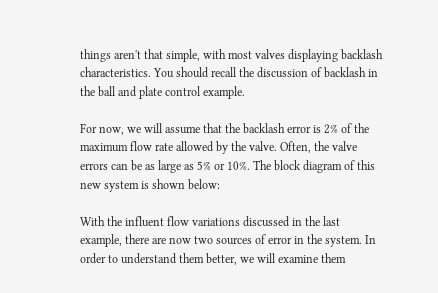things aren't that simple, with most valves displaying backlash characteristics. You should recall the discussion of backlash in the ball and plate control example.

For now, we will assume that the backlash error is 2% of the maximum flow rate allowed by the valve. Often, the valve errors can be as large as 5% or 10%. The block diagram of this new system is shown below:

With the influent flow variations discussed in the last example, there are now two sources of error in the system. In order to understand them better, we will examine them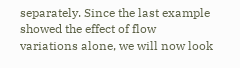separately. Since the last example showed the effect of flow variations alone, we will now look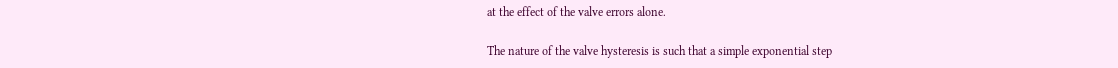at the effect of the valve errors alone.

The nature of the valve hysteresis is such that a simple exponential step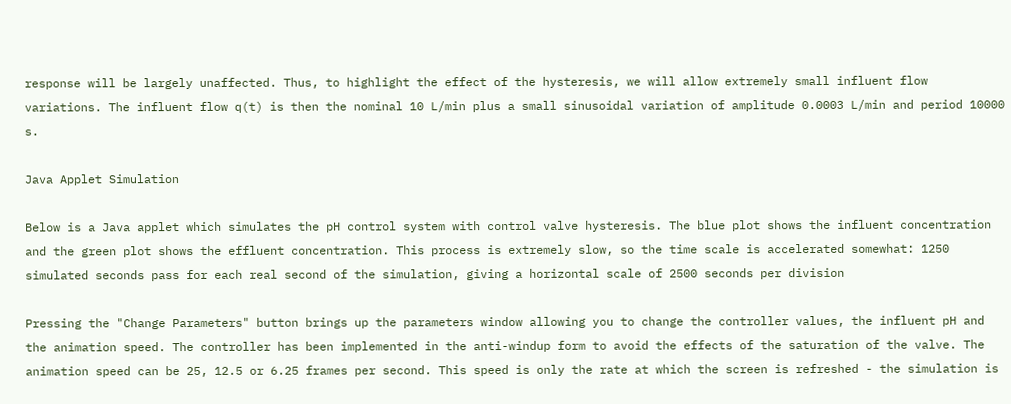response will be largely unaffected. Thus, to highlight the effect of the hysteresis, we will allow extremely small influent flow variations. The influent flow q(t) is then the nominal 10 L/min plus a small sinusoidal variation of amplitude 0.0003 L/min and period 10000 s.

Java Applet Simulation

Below is a Java applet which simulates the pH control system with control valve hysteresis. The blue plot shows the influent concentration and the green plot shows the effluent concentration. This process is extremely slow, so the time scale is accelerated somewhat: 1250 simulated seconds pass for each real second of the simulation, giving a horizontal scale of 2500 seconds per division

Pressing the "Change Parameters" button brings up the parameters window allowing you to change the controller values, the influent pH and the animation speed. The controller has been implemented in the anti-windup form to avoid the effects of the saturation of the valve. The animation speed can be 25, 12.5 or 6.25 frames per second. This speed is only the rate at which the screen is refreshed - the simulation is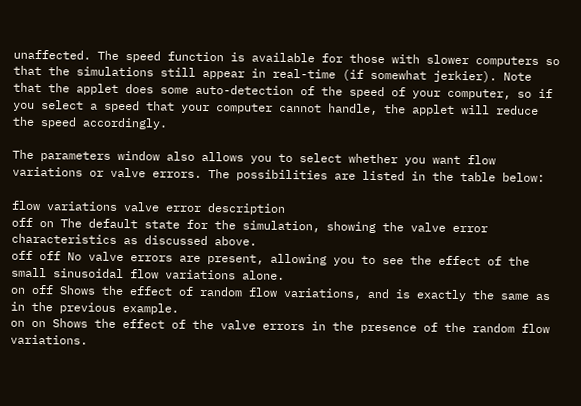unaffected. The speed function is available for those with slower computers so that the simulations still appear in real-time (if somewhat jerkier). Note that the applet does some auto-detection of the speed of your computer, so if you select a speed that your computer cannot handle, the applet will reduce the speed accordingly.

The parameters window also allows you to select whether you want flow variations or valve errors. The possibilities are listed in the table below:

flow variations valve error description
off on The default state for the simulation, showing the valve error characteristics as discussed above.
off off No valve errors are present, allowing you to see the effect of the small sinusoidal flow variations alone.
on off Shows the effect of random flow variations, and is exactly the same as in the previous example.
on on Shows the effect of the valve errors in the presence of the random flow variations.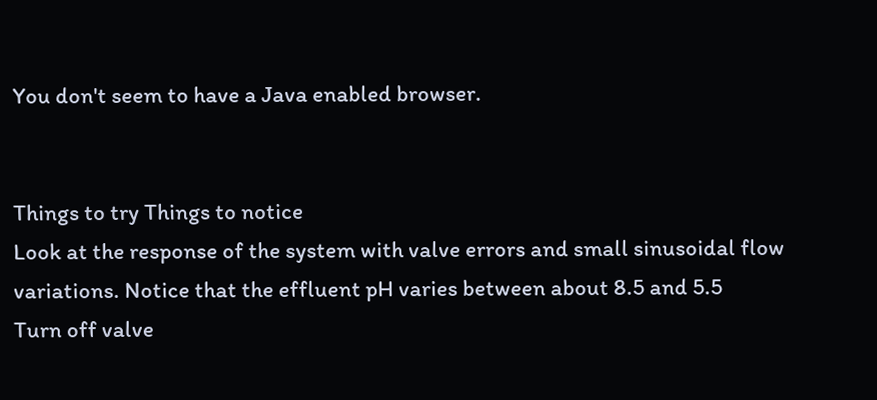You don't seem to have a Java enabled browser.


Things to try Things to notice
Look at the response of the system with valve errors and small sinusoidal flow variations. Notice that the effluent pH varies between about 8.5 and 5.5
Turn off valve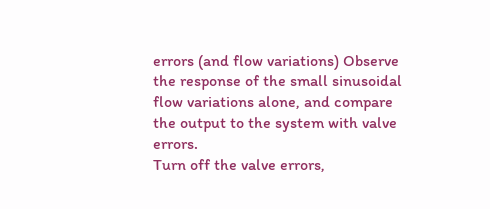errors (and flow variations) Observe the response of the small sinusoidal flow variations alone, and compare the output to the system with valve errors.
Turn off the valve errors,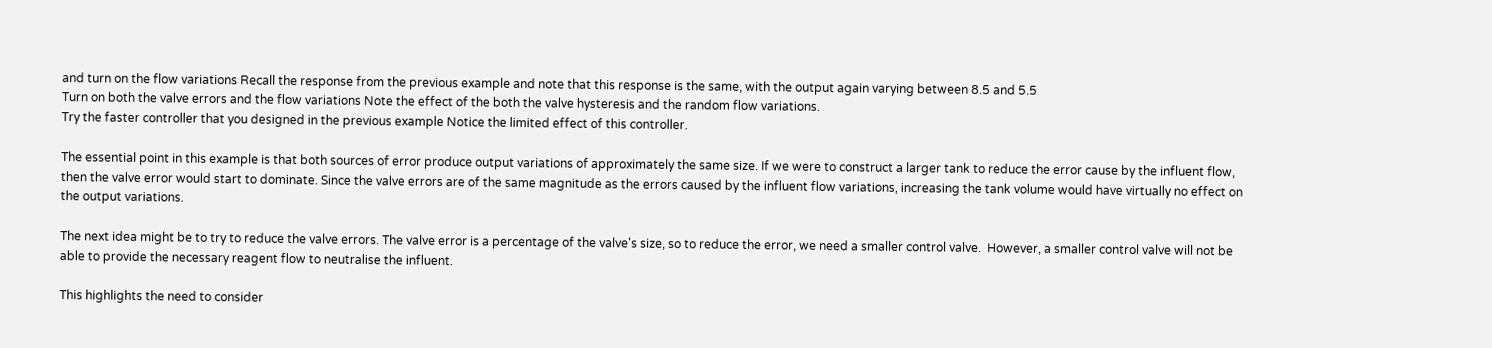and turn on the flow variations Recall the response from the previous example and note that this response is the same, with the output again varying between 8.5 and 5.5
Turn on both the valve errors and the flow variations Note the effect of the both the valve hysteresis and the random flow variations.
Try the faster controller that you designed in the previous example Notice the limited effect of this controller.

The essential point in this example is that both sources of error produce output variations of approximately the same size. If we were to construct a larger tank to reduce the error cause by the influent flow, then the valve error would start to dominate. Since the valve errors are of the same magnitude as the errors caused by the influent flow variations, increasing the tank volume would have virtually no effect on the output variations.

The next idea might be to try to reduce the valve errors. The valve error is a percentage of the valve's size, so to reduce the error, we need a smaller control valve.  However, a smaller control valve will not be able to provide the necessary reagent flow to neutralise the influent.

This highlights the need to consider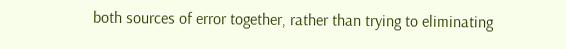both sources of error together, rather than trying to eliminating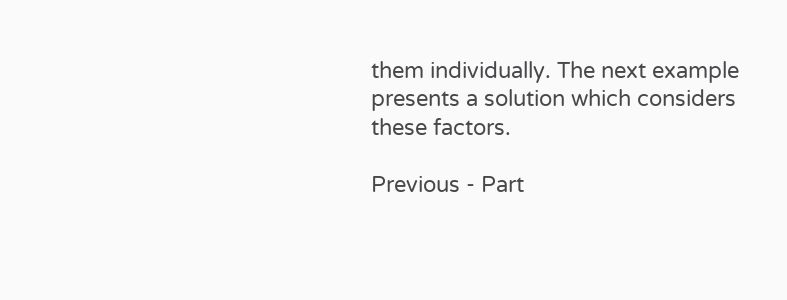them individually. The next example presents a solution which considers these factors.

Previous - Part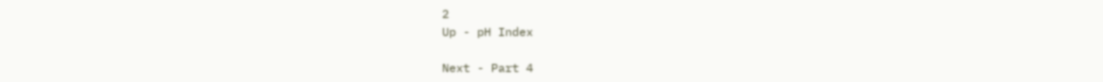2
Up - pH Index

Next - Part 4